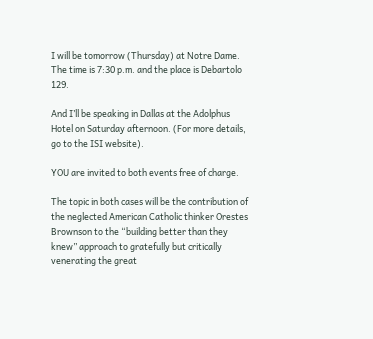I will be tomorrow (Thursday) at Notre Dame. The time is 7:30 p.m. and the place is Debartolo 129.

And I’ll be speaking in Dallas at the Adolphus Hotel on Saturday afternoon. (For more details, go to the ISI website).

YOU are invited to both events free of charge.

The topic in both cases will be the contribution of the neglected American Catholic thinker Orestes Brownson to the “building better than they knew” approach to gratefully but critically venerating the great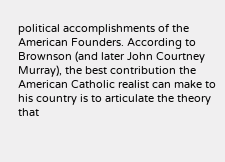political accomplishments of the American Founders. According to Brownson (and later John Courtney Murray), the best contribution the American Catholic realist can make to his country is to articulate the theory that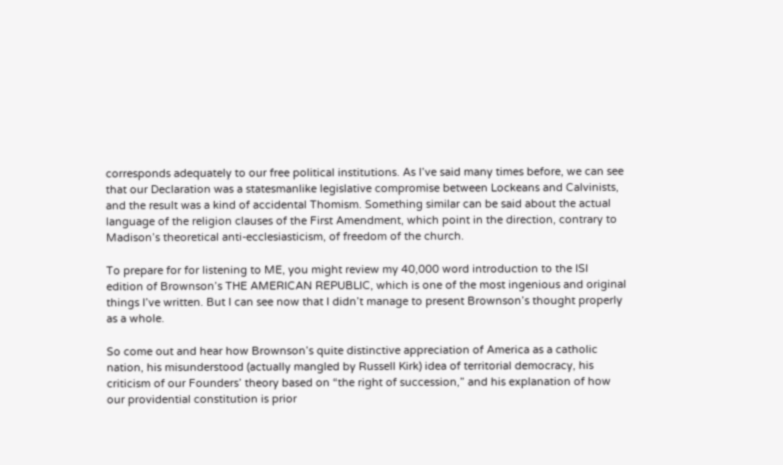corresponds adequately to our free political institutions. As I’ve said many times before, we can see that our Declaration was a statesmanlike legislative compromise between Lockeans and Calvinists, and the result was a kind of accidental Thomism. Something similar can be said about the actual language of the religion clauses of the First Amendment, which point in the direction, contrary to Madison’s theoretical anti-ecclesiasticism, of freedom of the church.

To prepare for for listening to ME, you might review my 40,000 word introduction to the ISI edition of Brownson’s THE AMERICAN REPUBLIC, which is one of the most ingenious and original things I’ve written. But I can see now that I didn’t manage to present Brownson’s thought properly as a whole.

So come out and hear how Brownson’s quite distinctive appreciation of America as a catholic nation, his misunderstood (actually mangled by Russell Kirk) idea of territorial democracy, his criticism of our Founders’ theory based on “the right of succession,” and his explanation of how our providential constitution is prior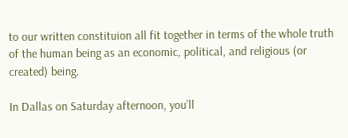to our written constituion all fit together in terms of the whole truth of the human being as an economic, political, and religious (or created) being.

In Dallas on Saturday afternoon, you’ll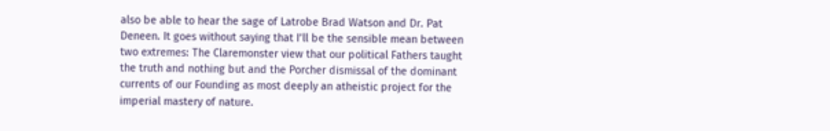also be able to hear the sage of Latrobe Brad Watson and Dr. Pat Deneen. It goes without saying that I’ll be the sensible mean between two extremes: The Claremonster view that our political Fathers taught the truth and nothing but and the Porcher dismissal of the dominant currents of our Founding as most deeply an atheistic project for the imperial mastery of nature.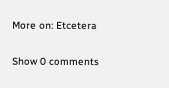More on: Etcetera

Show 0 comments